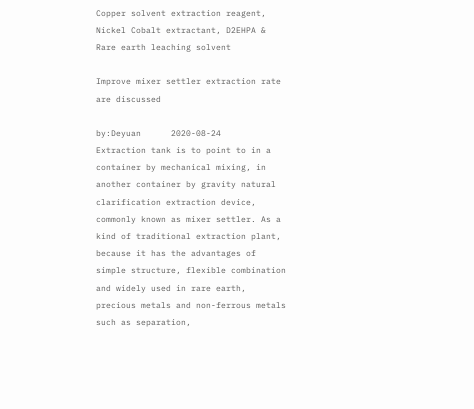Copper solvent extraction reagent, Nickel Cobalt extractant, D2EHPA & Rare earth leaching solvent

Improve mixer settler extraction rate are discussed

by:Deyuan      2020-08-24
Extraction tank is to point to in a container by mechanical mixing, in another container by gravity natural clarification extraction device, commonly known as mixer settler. As a kind of traditional extraction plant, because it has the advantages of simple structure, flexible combination and widely used in rare earth, precious metals and non-ferrous metals such as separation,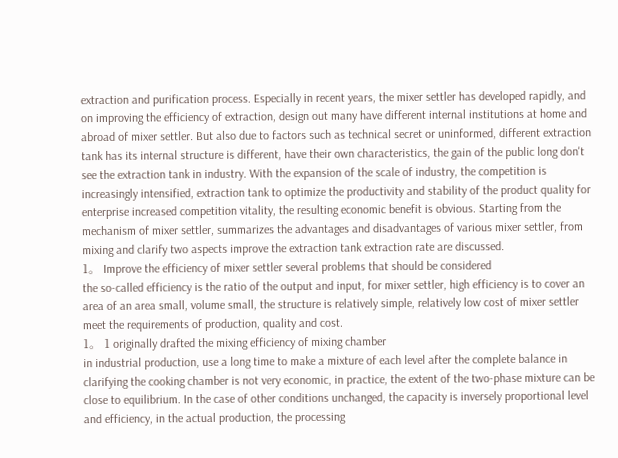extraction and purification process. Especially in recent years, the mixer settler has developed rapidly, and on improving the efficiency of extraction, design out many have different internal institutions at home and abroad of mixer settler. But also due to factors such as technical secret or uninformed, different extraction tank has its internal structure is different, have their own characteristics, the gain of the public long don't see the extraction tank in industry. With the expansion of the scale of industry, the competition is increasingly intensified, extraction tank to optimize the productivity and stability of the product quality for enterprise increased competition vitality, the resulting economic benefit is obvious. Starting from the mechanism of mixer settler, summarizes the advantages and disadvantages of various mixer settler, from mixing and clarify two aspects improve the extraction tank extraction rate are discussed.
1。 Improve the efficiency of mixer settler several problems that should be considered
the so-called efficiency is the ratio of the output and input, for mixer settler, high efficiency is to cover an area of an area small, volume small, the structure is relatively simple, relatively low cost of mixer settler meet the requirements of production, quality and cost.
1。 1 originally drafted the mixing efficiency of mixing chamber
in industrial production, use a long time to make a mixture of each level after the complete balance in clarifying the cooking chamber is not very economic, in practice, the extent of the two-phase mixture can be close to equilibrium. In the case of other conditions unchanged, the capacity is inversely proportional level and efficiency, in the actual production, the processing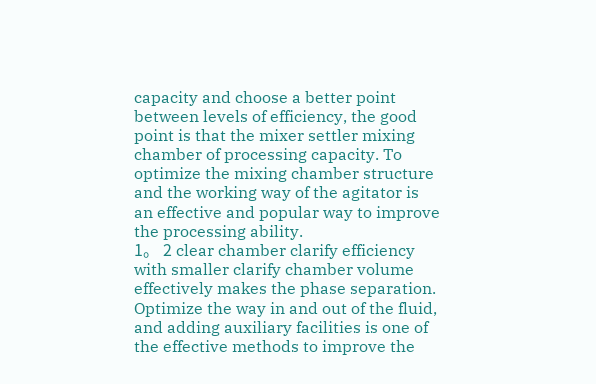capacity and choose a better point between levels of efficiency, the good point is that the mixer settler mixing chamber of processing capacity. To optimize the mixing chamber structure and the working way of the agitator is an effective and popular way to improve the processing ability.
1。 2 clear chamber clarify efficiency
with smaller clarify chamber volume effectively makes the phase separation. Optimize the way in and out of the fluid, and adding auxiliary facilities is one of the effective methods to improve the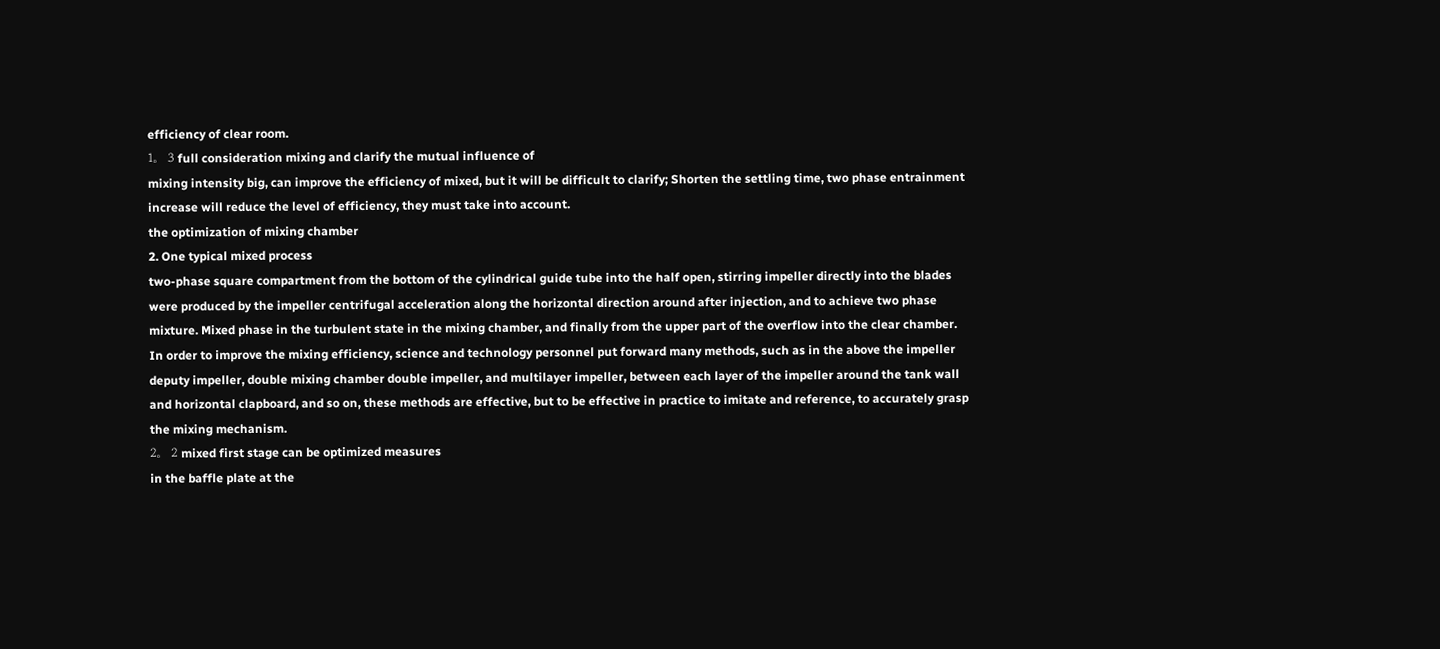efficiency of clear room.
1。 3 full consideration mixing and clarify the mutual influence of
mixing intensity big, can improve the efficiency of mixed, but it will be difficult to clarify; Shorten the settling time, two phase entrainment increase will reduce the level of efficiency, they must take into account.
the optimization of mixing chamber
2. One typical mixed process
two-phase square compartment from the bottom of the cylindrical guide tube into the half open, stirring impeller directly into the blades were produced by the impeller centrifugal acceleration along the horizontal direction around after injection, and to achieve two phase mixture. Mixed phase in the turbulent state in the mixing chamber, and finally from the upper part of the overflow into the clear chamber. In order to improve the mixing efficiency, science and technology personnel put forward many methods, such as in the above the impeller deputy impeller, double mixing chamber double impeller, and multilayer impeller, between each layer of the impeller around the tank wall and horizontal clapboard, and so on, these methods are effective, but to be effective in practice to imitate and reference, to accurately grasp the mixing mechanism.
2。 2 mixed first stage can be optimized measures
in the baffle plate at the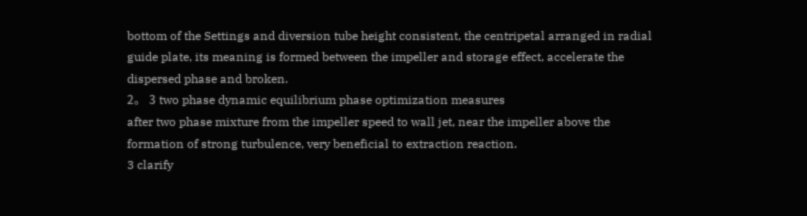bottom of the Settings and diversion tube height consistent, the centripetal arranged in radial guide plate, its meaning is formed between the impeller and storage effect, accelerate the dispersed phase and broken.
2。 3 two phase dynamic equilibrium phase optimization measures
after two phase mixture from the impeller speed to wall jet, near the impeller above the formation of strong turbulence, very beneficial to extraction reaction.
3 clarify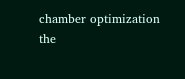chamber optimization
the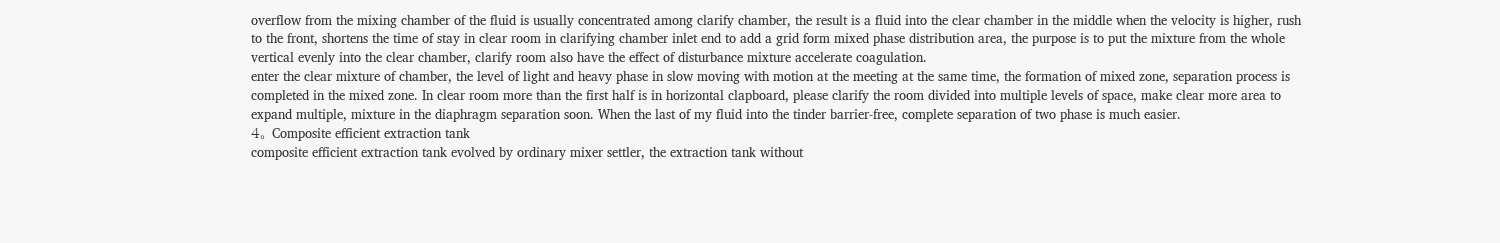overflow from the mixing chamber of the fluid is usually concentrated among clarify chamber, the result is a fluid into the clear chamber in the middle when the velocity is higher, rush to the front, shortens the time of stay in clear room in clarifying chamber inlet end to add a grid form mixed phase distribution area, the purpose is to put the mixture from the whole vertical evenly into the clear chamber, clarify room also have the effect of disturbance mixture accelerate coagulation.
enter the clear mixture of chamber, the level of light and heavy phase in slow moving with motion at the meeting at the same time, the formation of mixed zone, separation process is completed in the mixed zone. In clear room more than the first half is in horizontal clapboard, please clarify the room divided into multiple levels of space, make clear more area to expand multiple, mixture in the diaphragm separation soon. When the last of my fluid into the tinder barrier-free, complete separation of two phase is much easier.
4。 Composite efficient extraction tank
composite efficient extraction tank evolved by ordinary mixer settler, the extraction tank without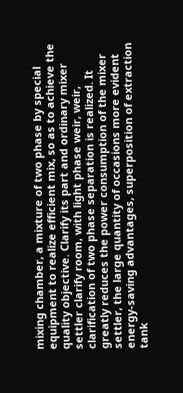mixing chamber, a mixture of two phase by special equipment to realize efficient mix, so as to achieve the quality objective. Clarify its part and ordinary mixer settler clarify room, with light phase weir, weir, clarification of two phase separation is realized. It greatly reduces the power consumption of the mixer settler, the large quantity of occasions more evident energy-saving advantages, superposition of extraction tank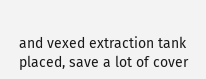and vexed extraction tank placed, save a lot of cover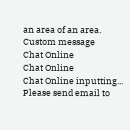an area of an area.
Custom message
Chat Online
Chat Online
Chat Online inputting...
Please send email to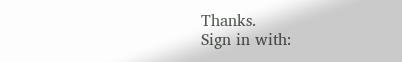Thanks.
Sign in with: